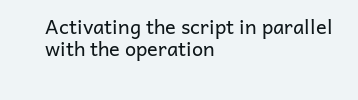Activating the script in parallel with the operation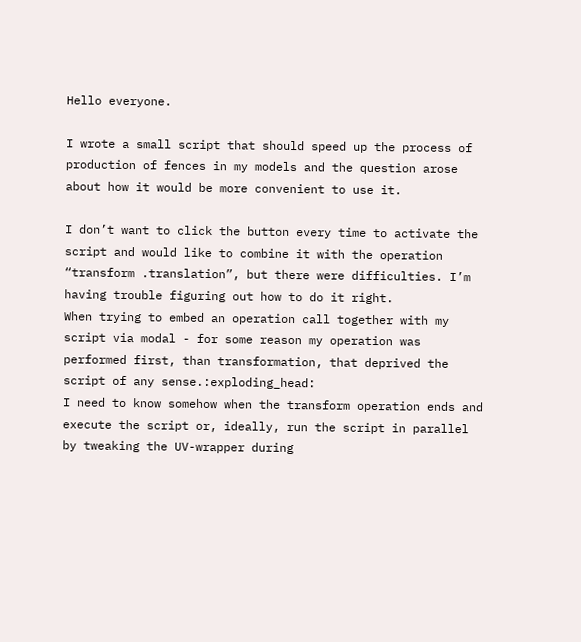Hello everyone.

I wrote a small script that should speed up the process of production of fences in my models and the question arose about how it would be more convenient to use it.

I don’t want to click the button every time to activate the script and would like to combine it with the operation “transform .translation”, but there were difficulties. I’m having trouble figuring out how to do it right.
When trying to embed an operation call together with my script via modal - for some reason my operation was performed first, than transformation, that deprived the script of any sense.:exploding_head:
I need to know somehow when the transform operation ends and execute the script or, ideally, run the script in parallel by tweaking the UV-wrapper during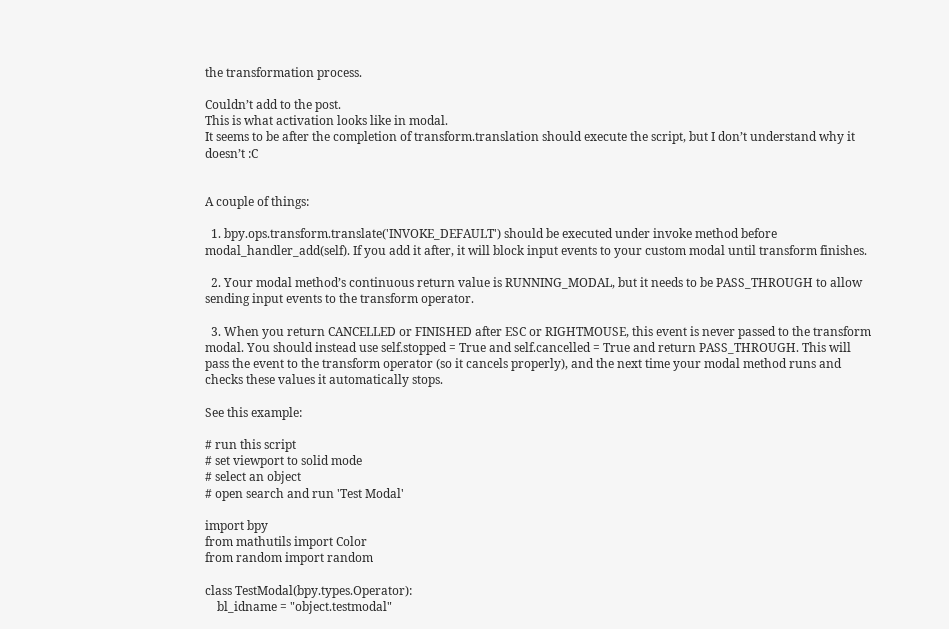the transformation process.

Couldn’t add to the post.
This is what activation looks like in modal.
It seems to be after the completion of transform.translation should execute the script, but I don’t understand why it doesn’t :C


A couple of things:

  1. bpy.ops.transform.translate('INVOKE_DEFAULT') should be executed under invoke method before modal_handler_add(self). If you add it after, it will block input events to your custom modal until transform finishes.

  2. Your modal method’s continuous return value is RUNNING_MODAL, but it needs to be PASS_THROUGH to allow sending input events to the transform operator.

  3. When you return CANCELLED or FINISHED after ESC or RIGHTMOUSE, this event is never passed to the transform modal. You should instead use self.stopped = True and self.cancelled = True and return PASS_THROUGH. This will pass the event to the transform operator (so it cancels properly), and the next time your modal method runs and checks these values it automatically stops.

See this example:

# run this script
# set viewport to solid mode
# select an object
# open search and run 'Test Modal'

import bpy
from mathutils import Color
from random import random

class TestModal(bpy.types.Operator):
    bl_idname = "object.testmodal"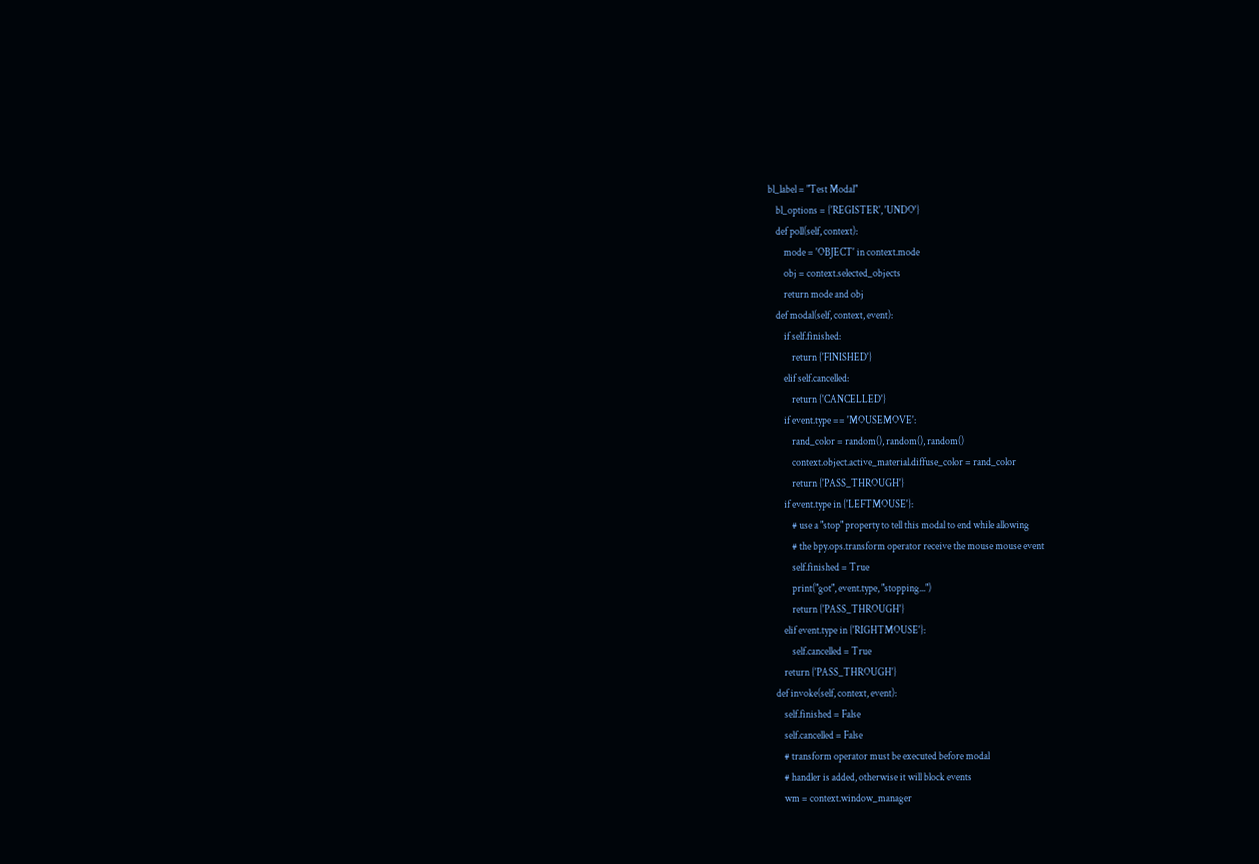bl_label = "Test Modal"
    bl_options = {'REGISTER', 'UNDO'}
    def poll(self, context):
        mode = 'OBJECT' in context.mode
        obj = context.selected_objects
        return mode and obj
    def modal(self, context, event):
        if self.finished:
            return {'FINISHED'}
        elif self.cancelled:
            return {'CANCELLED'}
        if event.type == 'MOUSEMOVE':
            rand_color = random(), random(), random()
            context.object.active_material.diffuse_color = rand_color
            return {'PASS_THROUGH'}
        if event.type in {'LEFTMOUSE'}:
            # use a "stop" property to tell this modal to end while allowing
            # the bpy.ops.transform operator receive the mouse mouse event
            self.finished = True
            print("got", event.type, "stopping...")
            return {'PASS_THROUGH'}
        elif event.type in {'RIGHTMOUSE'}:
            self.cancelled = True
        return {'PASS_THROUGH'}
    def invoke(self, context, event):
        self.finished = False
        self.cancelled = False
        # transform operator must be executed before modal
        # handler is added, otherwise it will block events
        wm = context.window_manager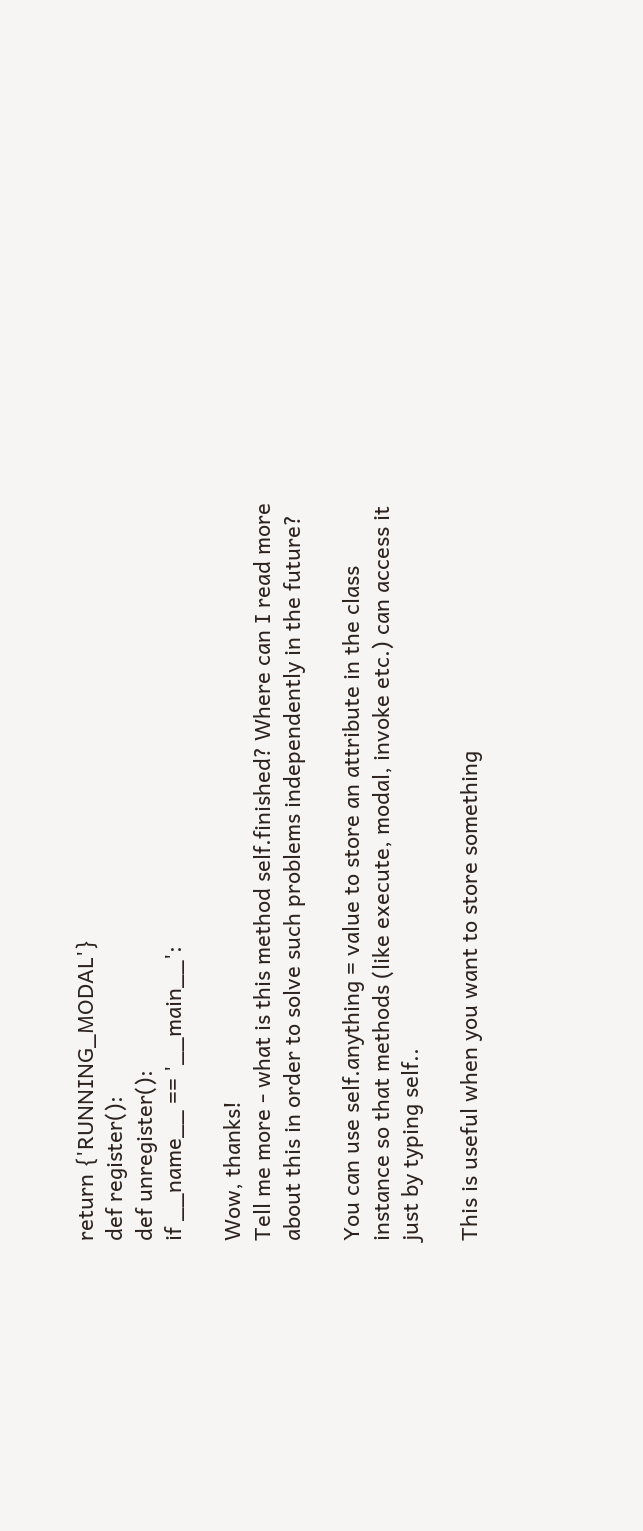return {'RUNNING_MODAL'}
def register():
def unregister():
if __name__ == '__main__':

Wow, thanks!
Tell me more - what is this method self.finished? Where can I read more about this in order to solve such problems independently in the future?

You can use self.anything = value to store an attribute in the class instance so that methods (like execute, modal, invoke etc.) can access it just by typing self..

This is useful when you want to store something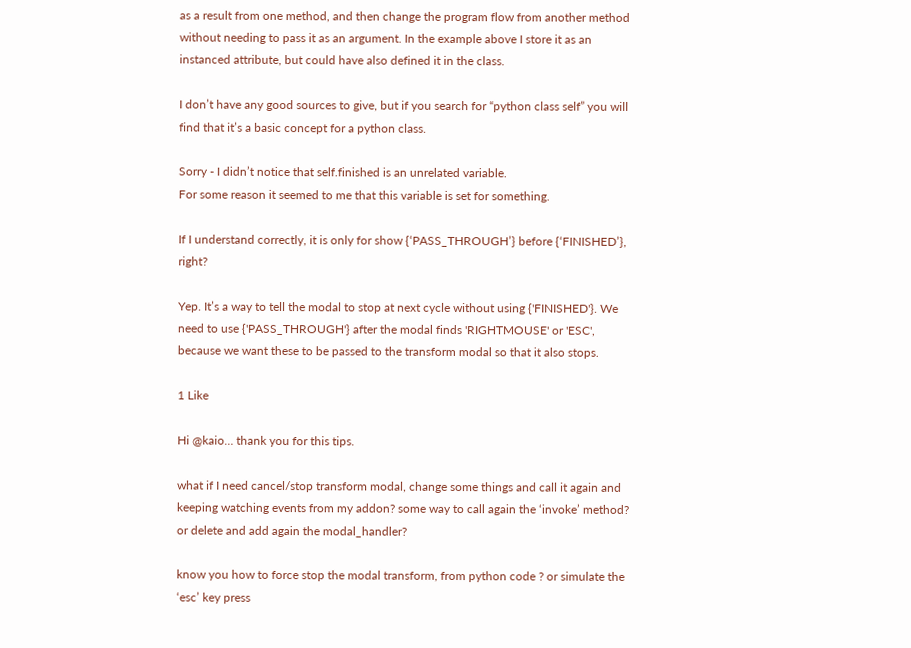as a result from one method, and then change the program flow from another method without needing to pass it as an argument. In the example above I store it as an instanced attribute, but could have also defined it in the class.

I don’t have any good sources to give, but if you search for “python class self” you will find that it’s a basic concept for a python class.

Sorry - I didn’t notice that self.finished is an unrelated variable.
For some reason it seemed to me that this variable is set for something.

If I understand correctly, it is only for show {‘PASS_THROUGH’} before {‘FINISHED’}, right?

Yep. It’s a way to tell the modal to stop at next cycle without using {'FINISHED'}. We need to use {'PASS_THROUGH'} after the modal finds 'RIGHTMOUSE' or 'ESC', because we want these to be passed to the transform modal so that it also stops.

1 Like

Hi @kaio… thank you for this tips.

what if I need cancel/stop transform modal, change some things and call it again and keeping watching events from my addon? some way to call again the ‘invoke’ method? or delete and add again the modal_handler?

know you how to force stop the modal transform, from python code ? or simulate the ‘esc’ key press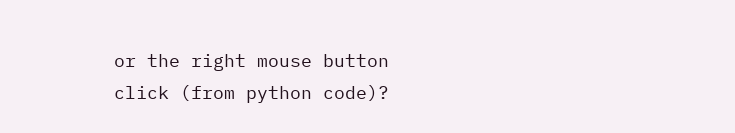or the right mouse button click (from python code)?